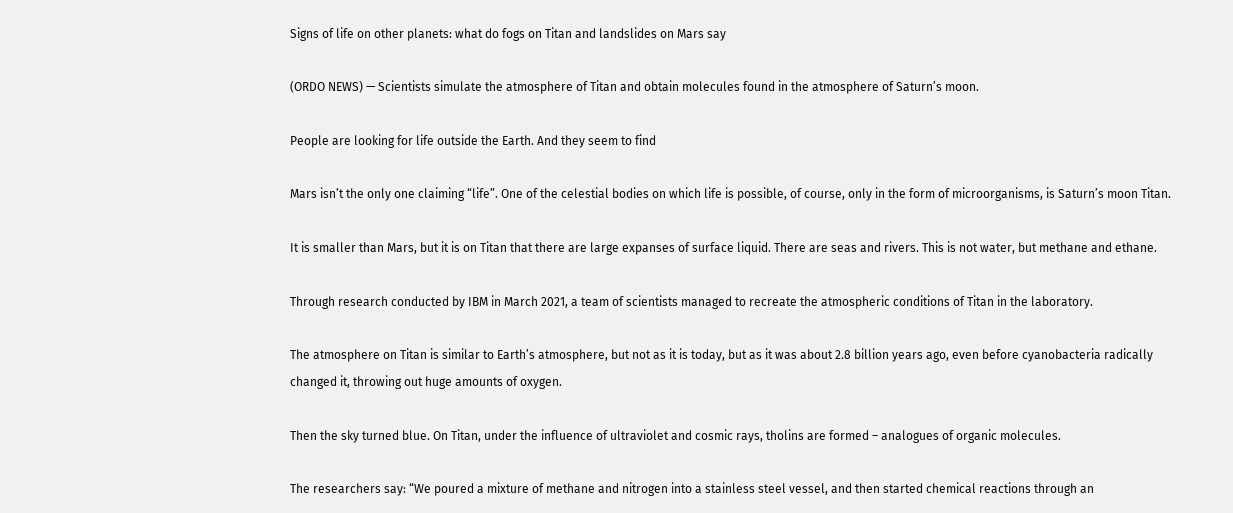Signs of life on other planets: what do fogs on Titan and landslides on Mars say

(ORDO NEWS) — Scientists simulate the atmosphere of Titan and obtain molecules found in the atmosphere of Saturn’s moon.

People are looking for life outside the Earth. And they seem to find

Mars isn’t the only one claiming “life”. One of the celestial bodies on which life is possible, of course, only in the form of microorganisms, is Saturn’s moon Titan.

It is smaller than Mars, but it is on Titan that there are large expanses of surface liquid. There are seas and rivers. This is not water, but methane and ethane.

Through research conducted by IBM in March 2021, a team of scientists managed to recreate the atmospheric conditions of Titan in the laboratory.

The atmosphere on Titan is similar to Earth’s atmosphere, but not as it is today, but as it was about 2.8 billion years ago, even before cyanobacteria radically changed it, throwing out huge amounts of oxygen.

Then the sky turned blue. On Titan, under the influence of ultraviolet and cosmic rays, tholins are formed – analogues of organic molecules.

The researchers say: “We poured a mixture of methane and nitrogen into a stainless steel vessel, and then started chemical reactions through an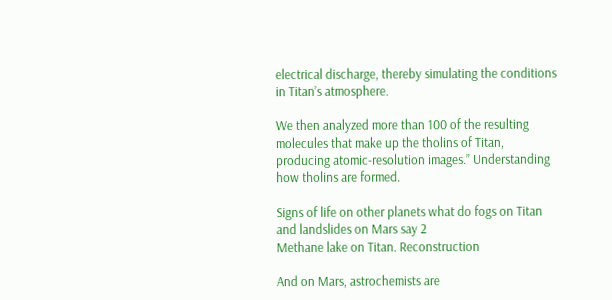electrical discharge, thereby simulating the conditions in Titan’s atmosphere.

We then analyzed more than 100 of the resulting molecules that make up the tholins of Titan, producing atomic-resolution images.” Understanding how tholins are formed.

Signs of life on other planets what do fogs on Titan and landslides on Mars say 2
Methane lake on Titan. Reconstruction

And on Mars, astrochemists are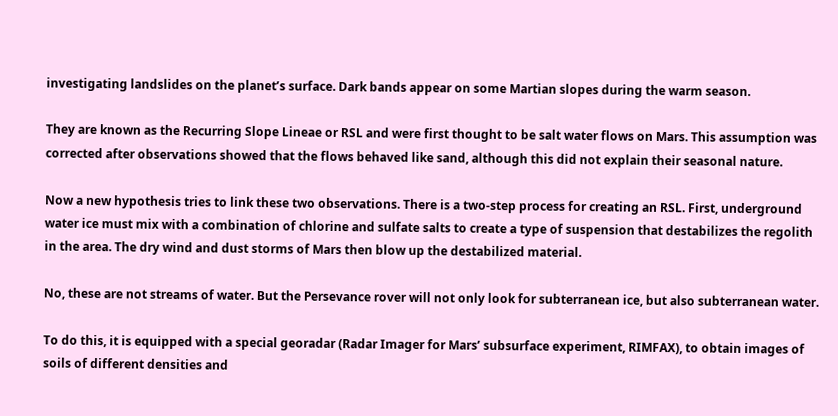investigating landslides on the planet’s surface. Dark bands appear on some Martian slopes during the warm season.

They are known as the Recurring Slope Lineae or RSL and were first thought to be salt water flows on Mars. This assumption was corrected after observations showed that the flows behaved like sand, although this did not explain their seasonal nature.

Now a new hypothesis tries to link these two observations. There is a two-step process for creating an RSL. First, underground water ice must mix with a combination of chlorine and sulfate salts to create a type of suspension that destabilizes the regolith in the area. The dry wind and dust storms of Mars then blow up the destabilized material.

No, these are not streams of water. But the Persevance rover will not only look for subterranean ice, but also subterranean water.

To do this, it is equipped with a special georadar (Radar Imager for Mars’ subsurface experiment, RIMFAX), to obtain images of soils of different densities and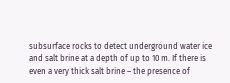subsurface rocks to detect underground water ice and salt brine at a depth of up to 10 m. If there is even a very thick salt brine – the presence of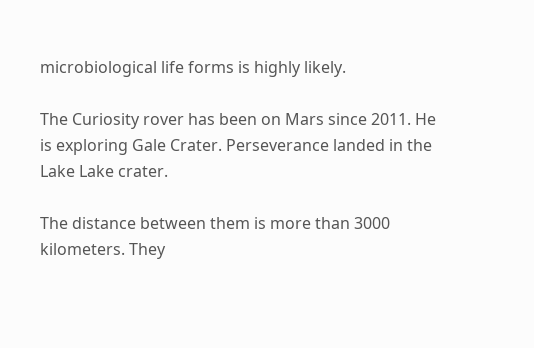microbiological life forms is highly likely.

The Curiosity rover has been on Mars since 2011. He is exploring Gale Crater. Perseverance landed in the Lake Lake crater.

The distance between them is more than 3000 kilometers. They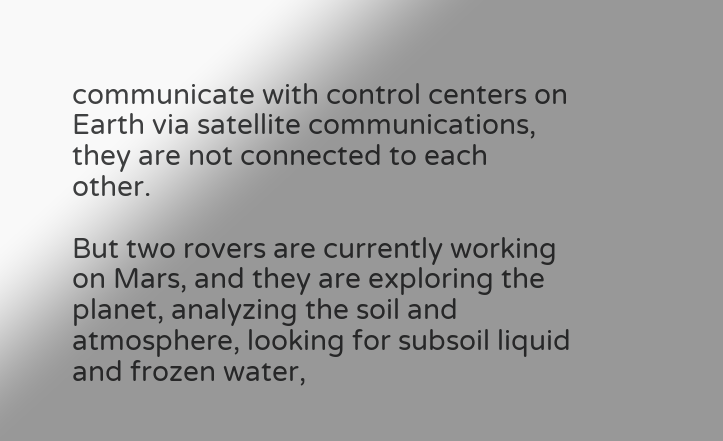communicate with control centers on Earth via satellite communications, they are not connected to each other.

But two rovers are currently working on Mars, and they are exploring the planet, analyzing the soil and atmosphere, looking for subsoil liquid and frozen water,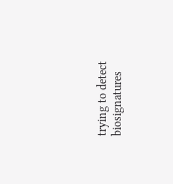trying to detect biosignatures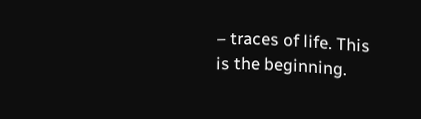– traces of life. This is the beginning.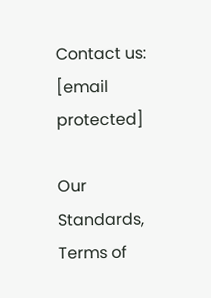Contact us: [email protected]

Our Standards, Terms of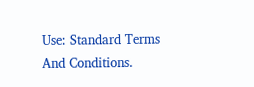Use: Standard Terms And Conditions.